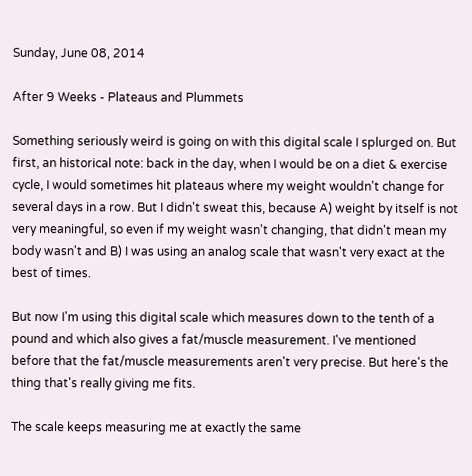Sunday, June 08, 2014

After 9 Weeks - Plateaus and Plummets

Something seriously weird is going on with this digital scale I splurged on. But first, an historical note: back in the day, when I would be on a diet & exercise cycle, I would sometimes hit plateaus where my weight wouldn't change for several days in a row. But I didn't sweat this, because A) weight by itself is not very meaningful, so even if my weight wasn't changing, that didn't mean my body wasn't and B) I was using an analog scale that wasn't very exact at the best of times.

But now I'm using this digital scale which measures down to the tenth of a pound and which also gives a fat/muscle measurement. I've mentioned before that the fat/muscle measurements aren't very precise. But here's the thing that's really giving me fits.

The scale keeps measuring me at exactly the same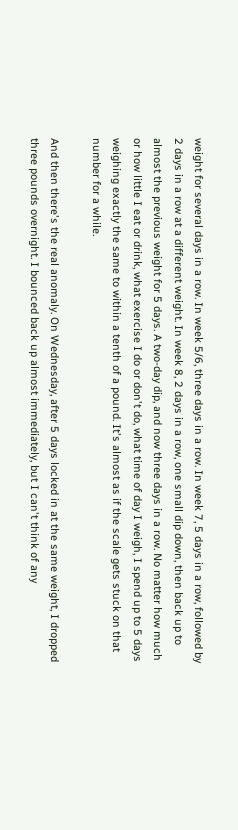weight for several days in a row. In week 5/6, three days in a row. In week 7, 5 days in a row, followed by 2 days in a row at a different weight. In week 8, 2 days in a row, one small dip down, then back up to almost the previous weight for 5 days. A two-day dip, and now three days in a row. No matter how much or how little I eat or drink, what exercise I do or don't do, what time of day I weigh, I spend up to 5 days weighing exactly the same to within a tenth of a pound. It's almost as if the scale gets stuck on that number for a while.

And then there's the real anomaly. On Wednesday, after 5 days locked in at the same weight, I dropped three pounds overnight. I bounced back up almost immediately, but I can't think of any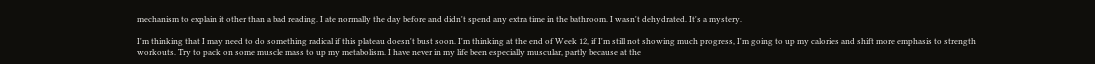mechanism to explain it other than a bad reading. I ate normally the day before and didn't spend any extra time in the bathroom. I wasn't dehydrated. It's a mystery.

I'm thinking that I may need to do something radical if this plateau doesn't bust soon. I'm thinking at the end of Week 12, if I'm still not showing much progress, I'm going to up my calories and shift more emphasis to strength workouts. Try to pack on some muscle mass to up my metabolism. I have never in my life been especially muscular, partly because at the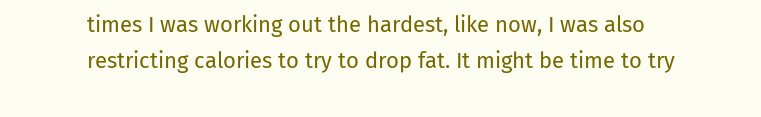times I was working out the hardest, like now, I was also restricting calories to try to drop fat. It might be time to try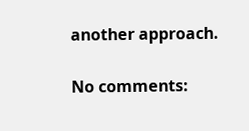another approach.

No comments: